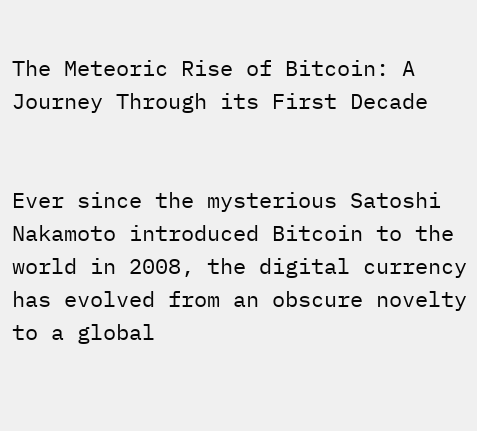The Meteoric Rise of Bitcoin: A Journey Through its First Decade


Ever since the mysterious Satoshi Nakamoto introduced Bitcoin to the world in 2008, the digital currency has evolved from an obscure novelty to a global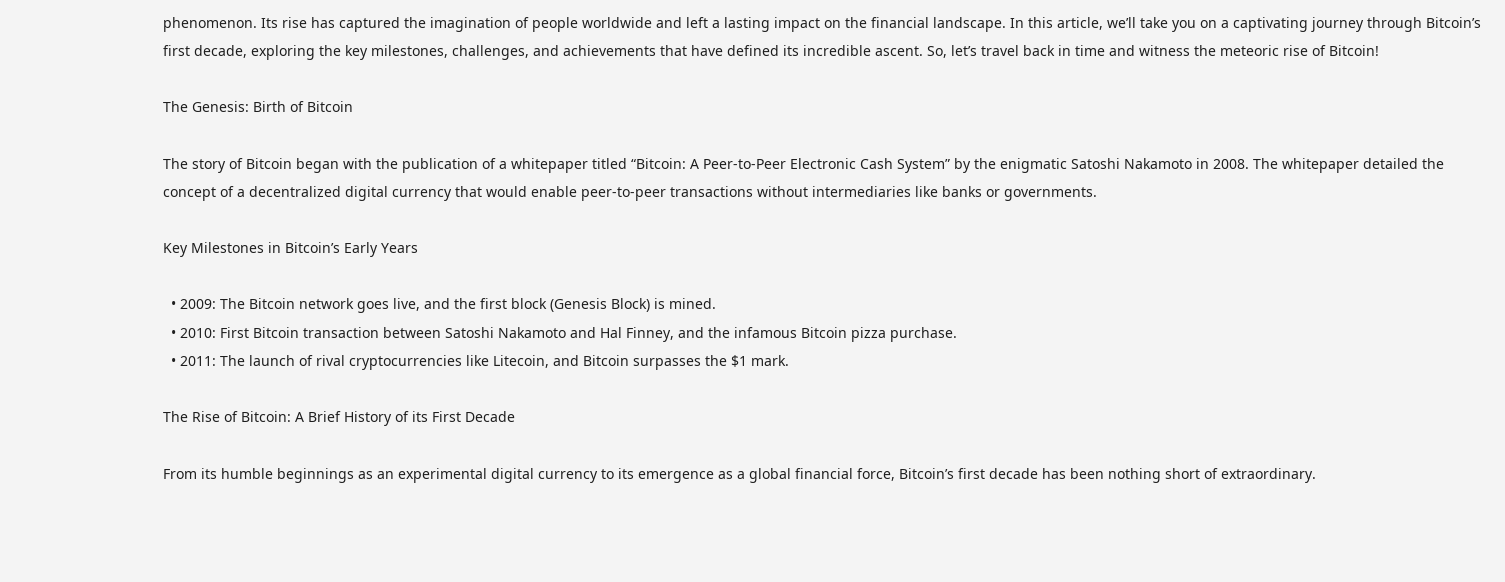phenomenon. Its rise has captured the imagination of people worldwide and left a lasting impact on the financial landscape. In this article, we’ll take you on a captivating journey through Bitcoin’s first decade, exploring the key milestones, challenges, and achievements that have defined its incredible ascent. So, let’s travel back in time and witness the meteoric rise of Bitcoin!

The Genesis: Birth of Bitcoin

The story of Bitcoin began with the publication of a whitepaper titled “Bitcoin: A Peer-to-Peer Electronic Cash System” by the enigmatic Satoshi Nakamoto in 2008. The whitepaper detailed the concept of a decentralized digital currency that would enable peer-to-peer transactions without intermediaries like banks or governments.

Key Milestones in Bitcoin’s Early Years

  • 2009: The Bitcoin network goes live, and the first block (Genesis Block) is mined.
  • 2010: First Bitcoin transaction between Satoshi Nakamoto and Hal Finney, and the infamous Bitcoin pizza purchase.
  • 2011: The launch of rival cryptocurrencies like Litecoin, and Bitcoin surpasses the $1 mark.

The Rise of Bitcoin: A Brief History of its First Decade

From its humble beginnings as an experimental digital currency to its emergence as a global financial force, Bitcoin’s first decade has been nothing short of extraordinary.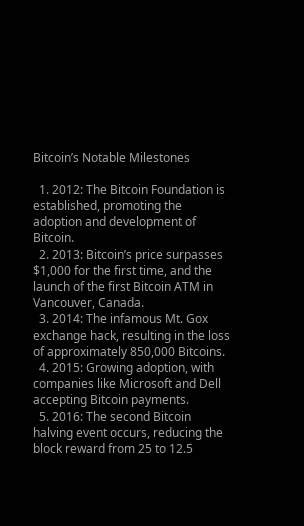Bitcoin’s Notable Milestones

  1. 2012: The Bitcoin Foundation is established, promoting the adoption and development of Bitcoin.
  2. 2013: Bitcoin’s price surpasses $1,000 for the first time, and the launch of the first Bitcoin ATM in Vancouver, Canada.
  3. 2014: The infamous Mt. Gox exchange hack, resulting in the loss of approximately 850,000 Bitcoins.
  4. 2015: Growing adoption, with companies like Microsoft and Dell accepting Bitcoin payments.
  5. 2016: The second Bitcoin halving event occurs, reducing the block reward from 25 to 12.5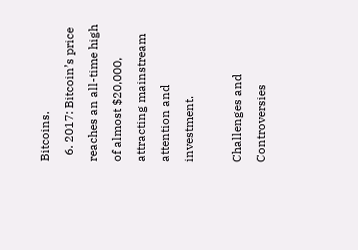Bitcoins.
  6. 2017: Bitcoin’s price reaches an all-time high of almost $20,000, attracting mainstream attention and investment.

Challenges and Controversies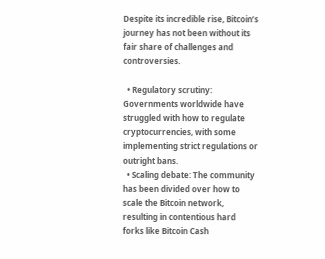Despite its incredible rise, Bitcoin’s journey has not been without its fair share of challenges and controversies.

  • Regulatory scrutiny: Governments worldwide have struggled with how to regulate cryptocurrencies, with some implementing strict regulations or outright bans.
  • Scaling debate: The community has been divided over how to scale the Bitcoin network, resulting in contentious hard forks like Bitcoin Cash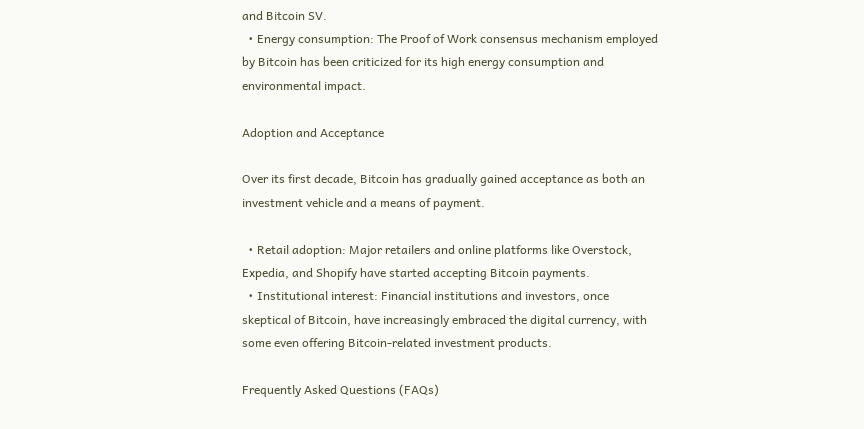and Bitcoin SV.
  • Energy consumption: The Proof of Work consensus mechanism employed by Bitcoin has been criticized for its high energy consumption and environmental impact.

Adoption and Acceptance

Over its first decade, Bitcoin has gradually gained acceptance as both an investment vehicle and a means of payment.

  • Retail adoption: Major retailers and online platforms like Overstock, Expedia, and Shopify have started accepting Bitcoin payments.
  • Institutional interest: Financial institutions and investors, once skeptical of Bitcoin, have increasingly embraced the digital currency, with some even offering Bitcoin-related investment products.

Frequently Asked Questions (FAQs)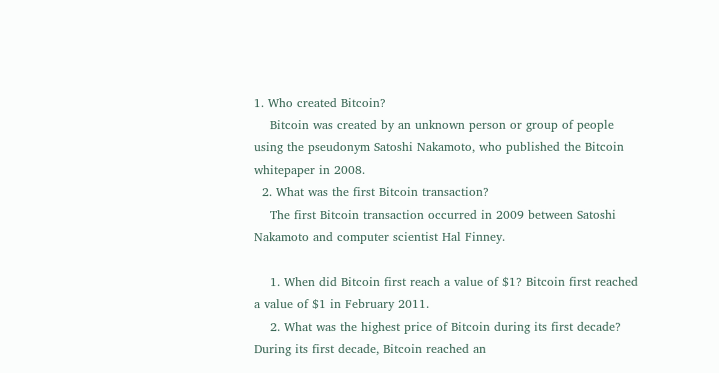1. Who created Bitcoin?
    Bitcoin was created by an unknown person or group of people using the pseudonym Satoshi Nakamoto, who published the Bitcoin whitepaper in 2008.
  2. What was the first Bitcoin transaction?
    The first Bitcoin transaction occurred in 2009 between Satoshi Nakamoto and computer scientist Hal Finney.

    1. When did Bitcoin first reach a value of $1? Bitcoin first reached a value of $1 in February 2011.
    2. What was the highest price of Bitcoin during its first decade? During its first decade, Bitcoin reached an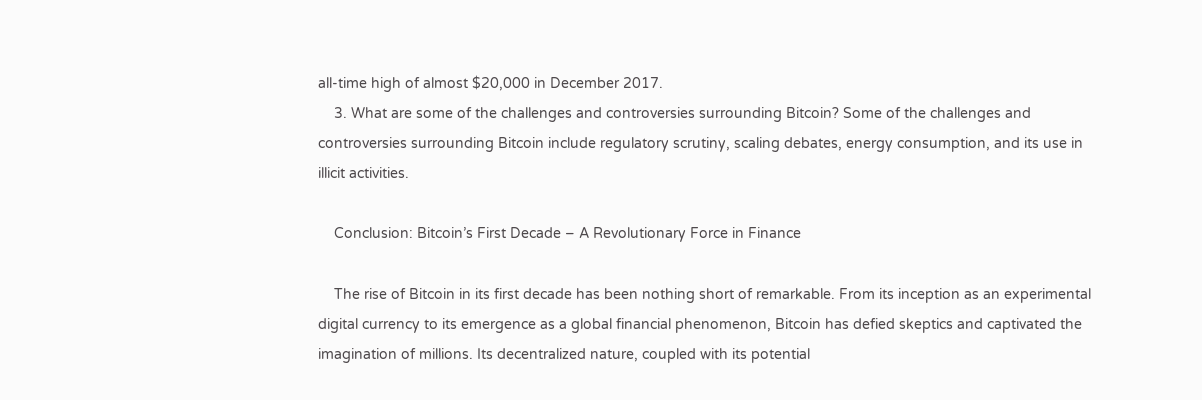all-time high of almost $20,000 in December 2017.
    3. What are some of the challenges and controversies surrounding Bitcoin? Some of the challenges and controversies surrounding Bitcoin include regulatory scrutiny, scaling debates, energy consumption, and its use in illicit activities.

    Conclusion: Bitcoin’s First Decade – A Revolutionary Force in Finance

    The rise of Bitcoin in its first decade has been nothing short of remarkable. From its inception as an experimental digital currency to its emergence as a global financial phenomenon, Bitcoin has defied skeptics and captivated the imagination of millions. Its decentralized nature, coupled with its potential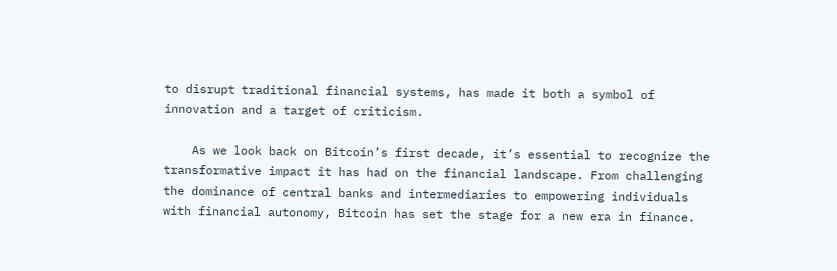to disrupt traditional financial systems, has made it both a symbol of innovation and a target of criticism.

    As we look back on Bitcoin’s first decade, it’s essential to recognize the transformative impact it has had on the financial landscape. From challenging the dominance of central banks and intermediaries to empowering individuals with financial autonomy, Bitcoin has set the stage for a new era in finance.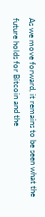As we move forward, it remains to be seen what the future holds for Bitcoin and the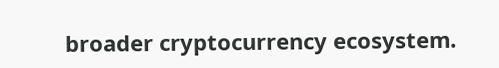broader cryptocurrency ecosystem.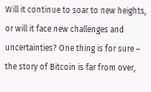Will it continue to soar to new heights, or will it face new challenges and uncertainties? One thing is for sure – the story of Bitcoin is far from over,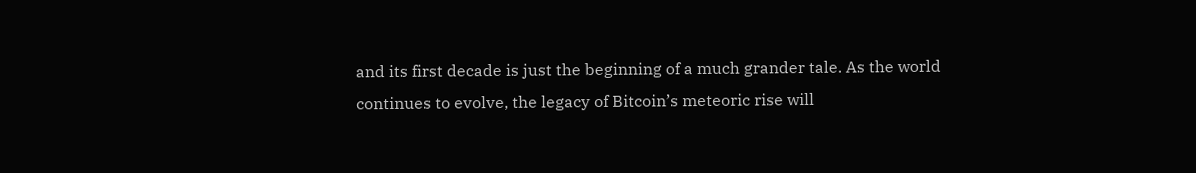and its first decade is just the beginning of a much grander tale. As the world continues to evolve, the legacy of Bitcoin’s meteoric rise will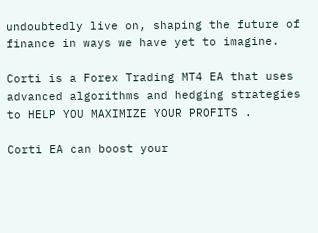undoubtedly live on, shaping the future of finance in ways we have yet to imagine.

Corti is a Forex Trading MT4 EA that uses advanced algorithms and hedging strategies to HELP YOU MAXIMIZE YOUR PROFITS .

Corti EA can boost your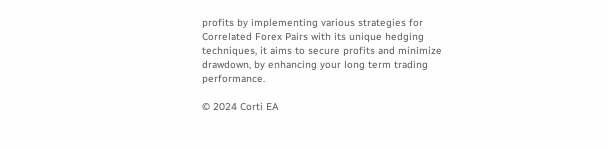profits by implementing various strategies for Correlated Forex Pairs with its unique hedging techniques, it aims to secure profits and minimize drawdown, by enhancing your long term trading performance.

© 2024 Corti EA